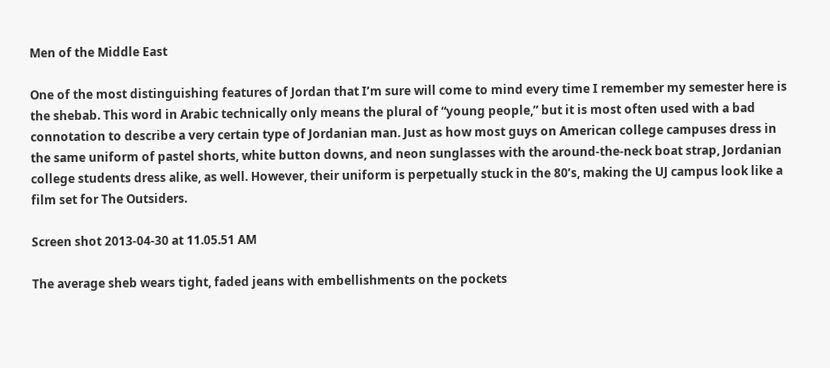Men of the Middle East

One of the most distinguishing features of Jordan that I’m sure will come to mind every time I remember my semester here is the shebab. This word in Arabic technically only means the plural of “young people,” but it is most often used with a bad connotation to describe a very certain type of Jordanian man. Just as how most guys on American college campuses dress in the same uniform of pastel shorts, white button downs, and neon sunglasses with the around-the-neck boat strap, Jordanian college students dress alike, as well. However, their uniform is perpetually stuck in the 80’s, making the UJ campus look like a film set for The Outsiders.

Screen shot 2013-04-30 at 11.05.51 AM

The average sheb wears tight, faded jeans with embellishments on the pockets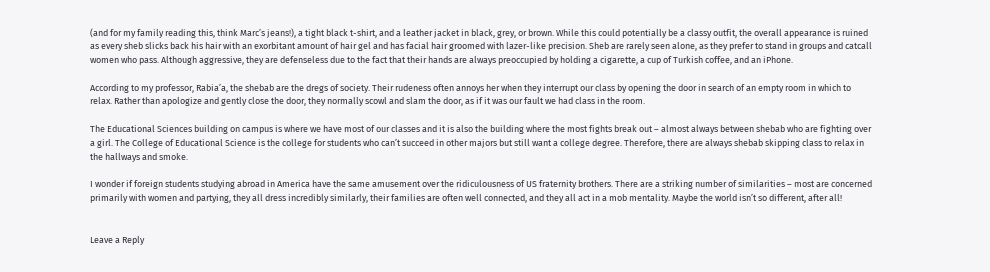(and for my family reading this, think Marc’s jeans!), a tight black t-shirt, and a leather jacket in black, grey, or brown. While this could potentially be a classy outfit, the overall appearance is ruined as every sheb slicks back his hair with an exorbitant amount of hair gel and has facial hair groomed with lazer-like precision. Sheb are rarely seen alone, as they prefer to stand in groups and catcall women who pass. Although aggressive, they are defenseless due to the fact that their hands are always preoccupied by holding a cigarette, a cup of Turkish coffee, and an iPhone.

According to my professor, Rabia’a, the shebab are the dregs of society. Their rudeness often annoys her when they interrupt our class by opening the door in search of an empty room in which to relax. Rather than apologize and gently close the door, they normally scowl and slam the door, as if it was our fault we had class in the room.

The Educational Sciences building on campus is where we have most of our classes and it is also the building where the most fights break out – almost always between shebab who are fighting over a girl. The College of Educational Science is the college for students who can’t succeed in other majors but still want a college degree. Therefore, there are always shebab skipping class to relax in the hallways and smoke.

I wonder if foreign students studying abroad in America have the same amusement over the ridiculousness of US fraternity brothers. There are a striking number of similarities – most are concerned primarily with women and partying, they all dress incredibly similarly, their families are often well connected, and they all act in a mob mentality. Maybe the world isn’t so different, after all!


Leave a Reply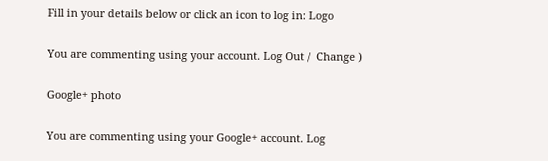Fill in your details below or click an icon to log in: Logo

You are commenting using your account. Log Out /  Change )

Google+ photo

You are commenting using your Google+ account. Log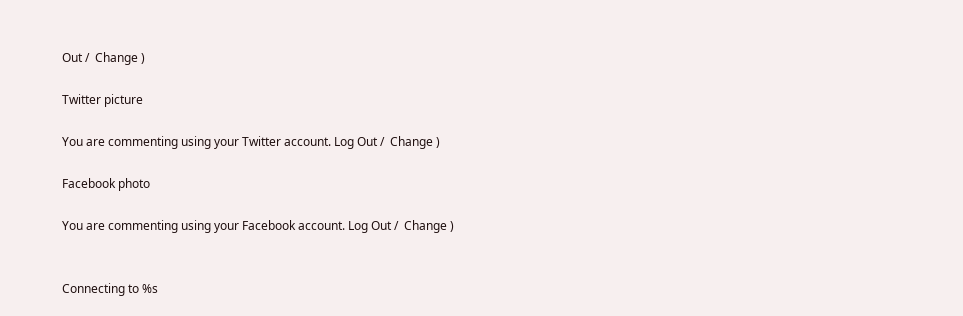Out /  Change )

Twitter picture

You are commenting using your Twitter account. Log Out /  Change )

Facebook photo

You are commenting using your Facebook account. Log Out /  Change )


Connecting to %s